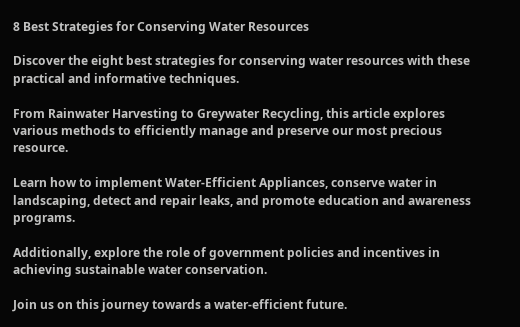8 Best Strategies for Conserving Water Resources

Discover the eight best strategies for conserving water resources with these practical and informative techniques.

From Rainwater Harvesting to Greywater Recycling, this article explores various methods to efficiently manage and preserve our most precious resource.

Learn how to implement Water-Efficient Appliances, conserve water in landscaping, detect and repair leaks, and promote education and awareness programs.

Additionally, explore the role of government policies and incentives in achieving sustainable water conservation.

Join us on this journey towards a water-efficient future.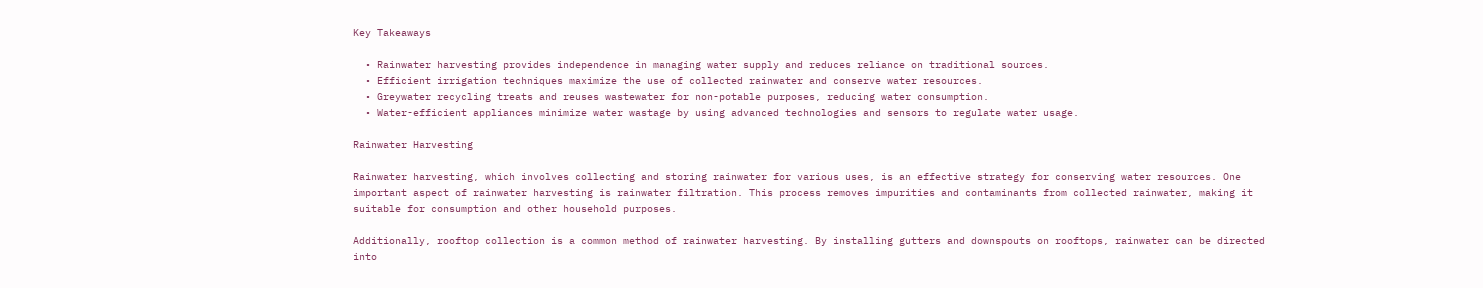Key Takeaways

  • Rainwater harvesting provides independence in managing water supply and reduces reliance on traditional sources.
  • Efficient irrigation techniques maximize the use of collected rainwater and conserve water resources.
  • Greywater recycling treats and reuses wastewater for non-potable purposes, reducing water consumption.
  • Water-efficient appliances minimize water wastage by using advanced technologies and sensors to regulate water usage.

Rainwater Harvesting

Rainwater harvesting, which involves collecting and storing rainwater for various uses, is an effective strategy for conserving water resources. One important aspect of rainwater harvesting is rainwater filtration. This process removes impurities and contaminants from collected rainwater, making it suitable for consumption and other household purposes.

Additionally, rooftop collection is a common method of rainwater harvesting. By installing gutters and downspouts on rooftops, rainwater can be directed into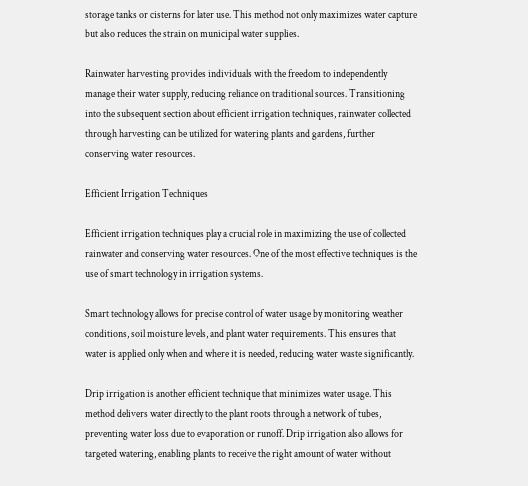storage tanks or cisterns for later use. This method not only maximizes water capture but also reduces the strain on municipal water supplies.

Rainwater harvesting provides individuals with the freedom to independently manage their water supply, reducing reliance on traditional sources. Transitioning into the subsequent section about efficient irrigation techniques, rainwater collected through harvesting can be utilized for watering plants and gardens, further conserving water resources.

Efficient Irrigation Techniques

Efficient irrigation techniques play a crucial role in maximizing the use of collected rainwater and conserving water resources. One of the most effective techniques is the use of smart technology in irrigation systems.

Smart technology allows for precise control of water usage by monitoring weather conditions, soil moisture levels, and plant water requirements. This ensures that water is applied only when and where it is needed, reducing water waste significantly.

Drip irrigation is another efficient technique that minimizes water usage. This method delivers water directly to the plant roots through a network of tubes, preventing water loss due to evaporation or runoff. Drip irrigation also allows for targeted watering, enabling plants to receive the right amount of water without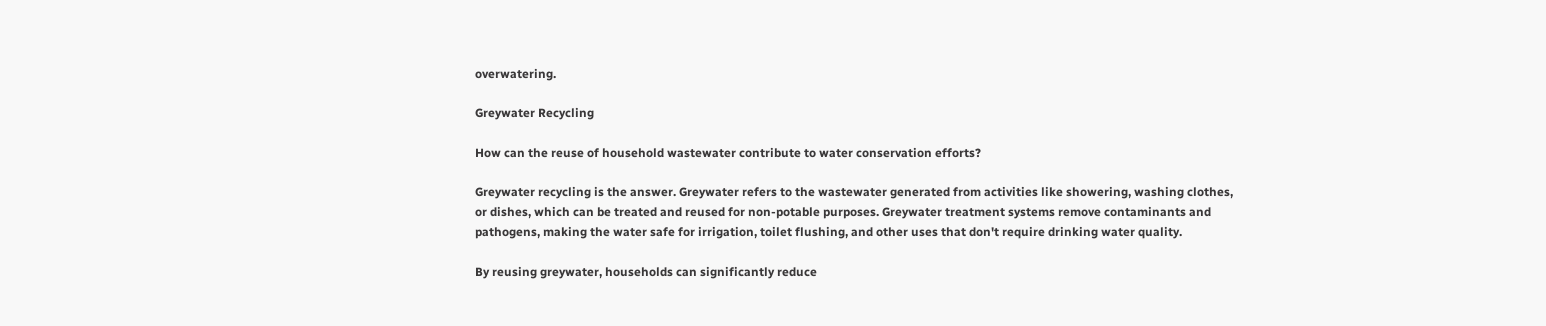overwatering.

Greywater Recycling

How can the reuse of household wastewater contribute to water conservation efforts?

Greywater recycling is the answer. Greywater refers to the wastewater generated from activities like showering, washing clothes, or dishes, which can be treated and reused for non-potable purposes. Greywater treatment systems remove contaminants and pathogens, making the water safe for irrigation, toilet flushing, and other uses that don't require drinking water quality.

By reusing greywater, households can significantly reduce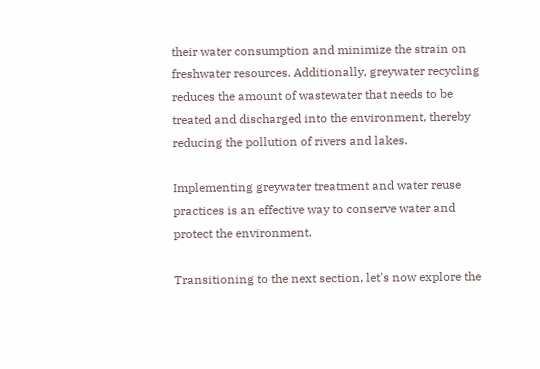their water consumption and minimize the strain on freshwater resources. Additionally, greywater recycling reduces the amount of wastewater that needs to be treated and discharged into the environment, thereby reducing the pollution of rivers and lakes.

Implementing greywater treatment and water reuse practices is an effective way to conserve water and protect the environment.

Transitioning to the next section, let's now explore the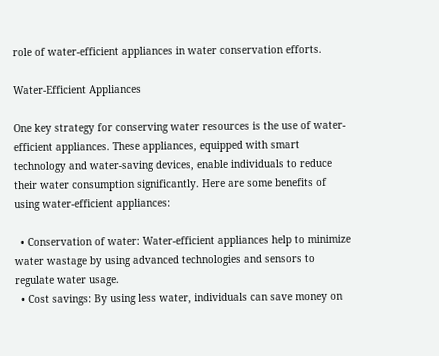role of water-efficient appliances in water conservation efforts.

Water-Efficient Appliances

One key strategy for conserving water resources is the use of water-efficient appliances. These appliances, equipped with smart technology and water-saving devices, enable individuals to reduce their water consumption significantly. Here are some benefits of using water-efficient appliances:

  • Conservation of water: Water-efficient appliances help to minimize water wastage by using advanced technologies and sensors to regulate water usage.
  • Cost savings: By using less water, individuals can save money on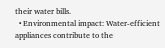their water bills.
  • Environmental impact: Water-efficient appliances contribute to the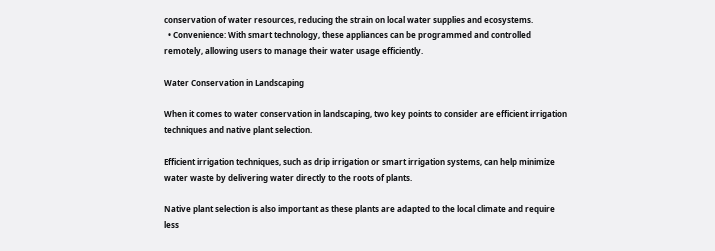conservation of water resources, reducing the strain on local water supplies and ecosystems.
  • Convenience: With smart technology, these appliances can be programmed and controlled remotely, allowing users to manage their water usage efficiently.

Water Conservation in Landscaping

When it comes to water conservation in landscaping, two key points to consider are efficient irrigation techniques and native plant selection.

Efficient irrigation techniques, such as drip irrigation or smart irrigation systems, can help minimize water waste by delivering water directly to the roots of plants.

Native plant selection is also important as these plants are adapted to the local climate and require less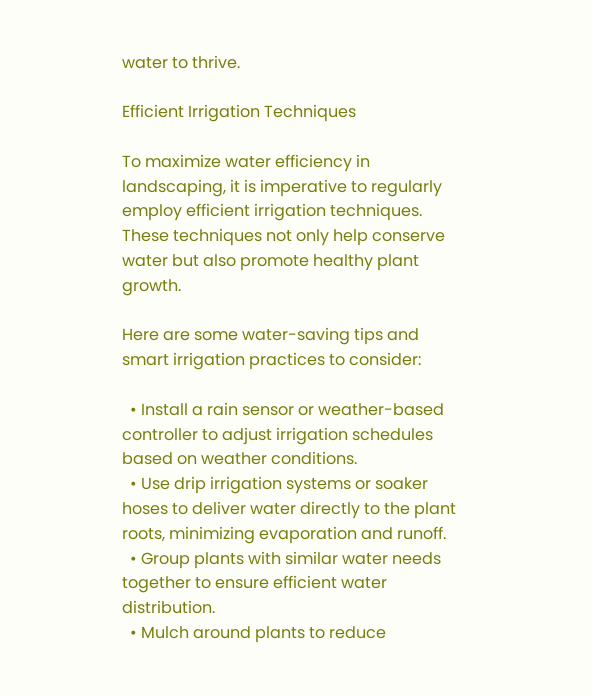water to thrive.

Efficient Irrigation Techniques

To maximize water efficiency in landscaping, it is imperative to regularly employ efficient irrigation techniques. These techniques not only help conserve water but also promote healthy plant growth.

Here are some water-saving tips and smart irrigation practices to consider:

  • Install a rain sensor or weather-based controller to adjust irrigation schedules based on weather conditions.
  • Use drip irrigation systems or soaker hoses to deliver water directly to the plant roots, minimizing evaporation and runoff.
  • Group plants with similar water needs together to ensure efficient water distribution.
  • Mulch around plants to reduce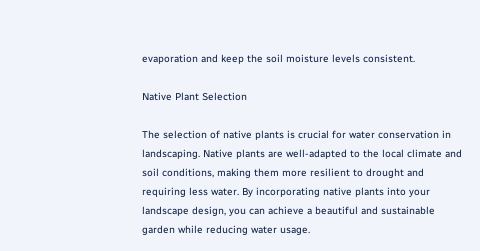evaporation and keep the soil moisture levels consistent.

Native Plant Selection

The selection of native plants is crucial for water conservation in landscaping. Native plants are well-adapted to the local climate and soil conditions, making them more resilient to drought and requiring less water. By incorporating native plants into your landscape design, you can achieve a beautiful and sustainable garden while reducing water usage.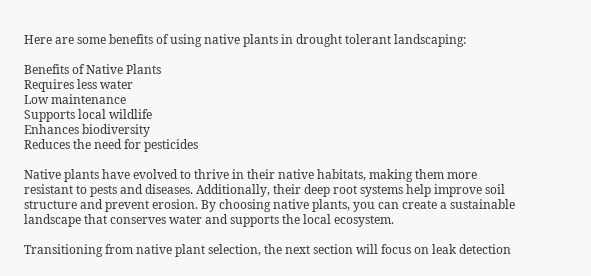Here are some benefits of using native plants in drought tolerant landscaping:

Benefits of Native Plants
Requires less water
Low maintenance
Supports local wildlife
Enhances biodiversity
Reduces the need for pesticides

Native plants have evolved to thrive in their native habitats, making them more resistant to pests and diseases. Additionally, their deep root systems help improve soil structure and prevent erosion. By choosing native plants, you can create a sustainable landscape that conserves water and supports the local ecosystem.

Transitioning from native plant selection, the next section will focus on leak detection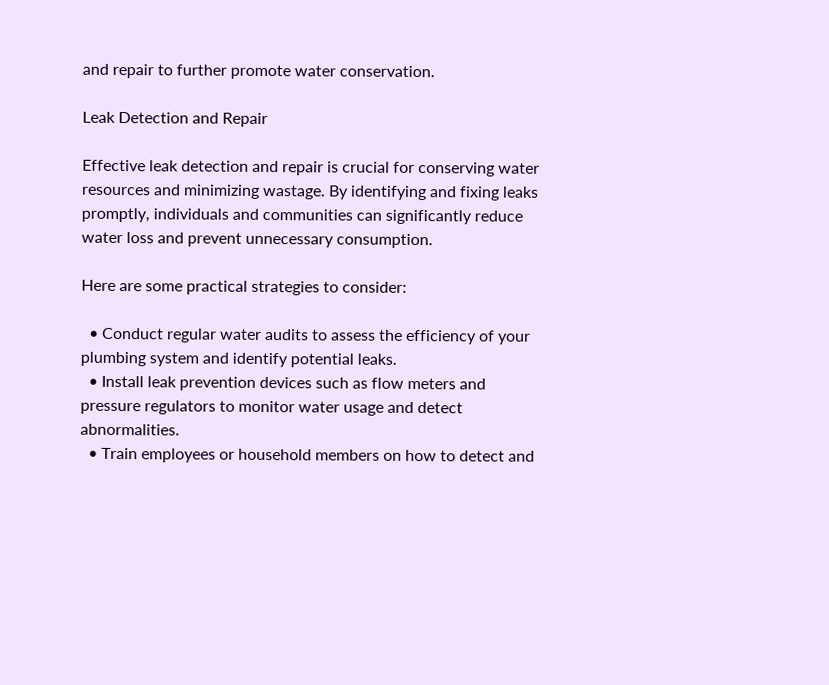and repair to further promote water conservation.

Leak Detection and Repair

Effective leak detection and repair is crucial for conserving water resources and minimizing wastage. By identifying and fixing leaks promptly, individuals and communities can significantly reduce water loss and prevent unnecessary consumption.

Here are some practical strategies to consider:

  • Conduct regular water audits to assess the efficiency of your plumbing system and identify potential leaks.
  • Install leak prevention devices such as flow meters and pressure regulators to monitor water usage and detect abnormalities.
  • Train employees or household members on how to detect and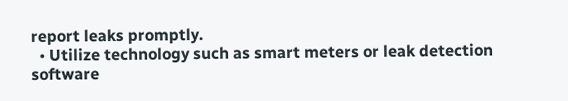report leaks promptly.
  • Utilize technology such as smart meters or leak detection software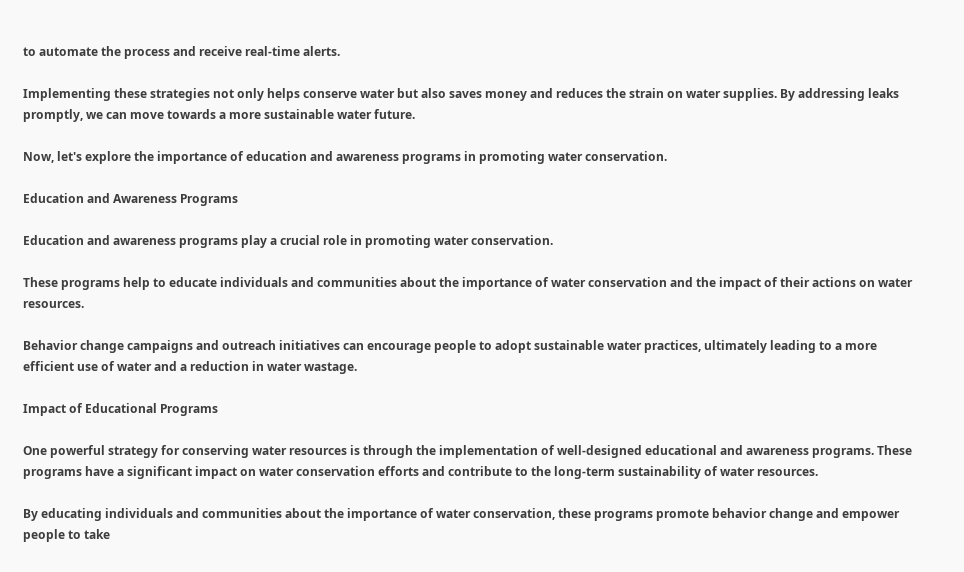to automate the process and receive real-time alerts.

Implementing these strategies not only helps conserve water but also saves money and reduces the strain on water supplies. By addressing leaks promptly, we can move towards a more sustainable water future.

Now, let's explore the importance of education and awareness programs in promoting water conservation.

Education and Awareness Programs

Education and awareness programs play a crucial role in promoting water conservation.

These programs help to educate individuals and communities about the importance of water conservation and the impact of their actions on water resources.

Behavior change campaigns and outreach initiatives can encourage people to adopt sustainable water practices, ultimately leading to a more efficient use of water and a reduction in water wastage.

Impact of Educational Programs

One powerful strategy for conserving water resources is through the implementation of well-designed educational and awareness programs. These programs have a significant impact on water conservation efforts and contribute to the long-term sustainability of water resources.

By educating individuals and communities about the importance of water conservation, these programs promote behavior change and empower people to take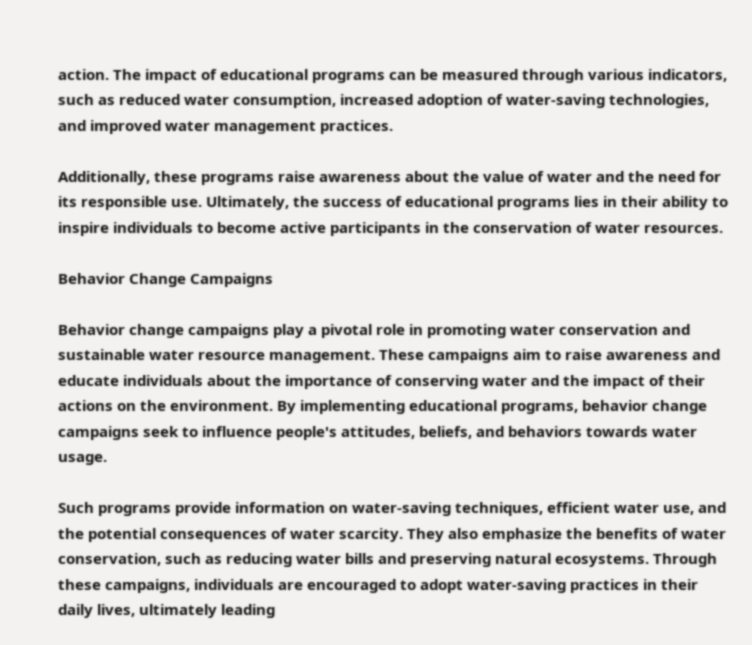action. The impact of educational programs can be measured through various indicators, such as reduced water consumption, increased adoption of water-saving technologies, and improved water management practices.

Additionally, these programs raise awareness about the value of water and the need for its responsible use. Ultimately, the success of educational programs lies in their ability to inspire individuals to become active participants in the conservation of water resources.

Behavior Change Campaigns

Behavior change campaigns play a pivotal role in promoting water conservation and sustainable water resource management. These campaigns aim to raise awareness and educate individuals about the importance of conserving water and the impact of their actions on the environment. By implementing educational programs, behavior change campaigns seek to influence people's attitudes, beliefs, and behaviors towards water usage.

Such programs provide information on water-saving techniques, efficient water use, and the potential consequences of water scarcity. They also emphasize the benefits of water conservation, such as reducing water bills and preserving natural ecosystems. Through these campaigns, individuals are encouraged to adopt water-saving practices in their daily lives, ultimately leading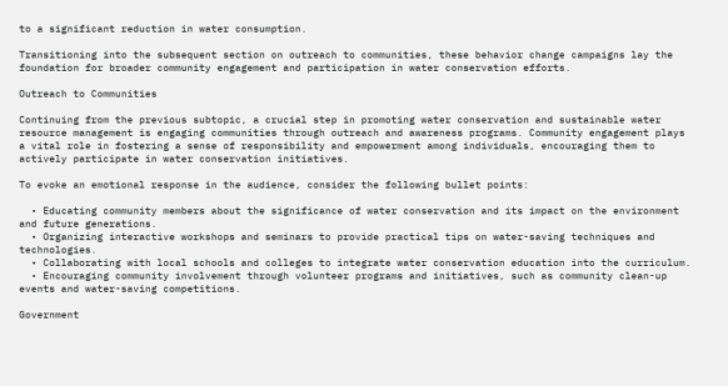to a significant reduction in water consumption.

Transitioning into the subsequent section on outreach to communities, these behavior change campaigns lay the foundation for broader community engagement and participation in water conservation efforts.

Outreach to Communities

Continuing from the previous subtopic, a crucial step in promoting water conservation and sustainable water resource management is engaging communities through outreach and awareness programs. Community engagement plays a vital role in fostering a sense of responsibility and empowerment among individuals, encouraging them to actively participate in water conservation initiatives.

To evoke an emotional response in the audience, consider the following bullet points:

  • Educating community members about the significance of water conservation and its impact on the environment and future generations.
  • Organizing interactive workshops and seminars to provide practical tips on water-saving techniques and technologies.
  • Collaborating with local schools and colleges to integrate water conservation education into the curriculum.
  • Encouraging community involvement through volunteer programs and initiatives, such as community clean-up events and water-saving competitions.

Government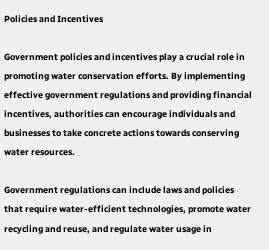Policies and Incentives

Government policies and incentives play a crucial role in promoting water conservation efforts. By implementing effective government regulations and providing financial incentives, authorities can encourage individuals and businesses to take concrete actions towards conserving water resources.

Government regulations can include laws and policies that require water-efficient technologies, promote water recycling and reuse, and regulate water usage in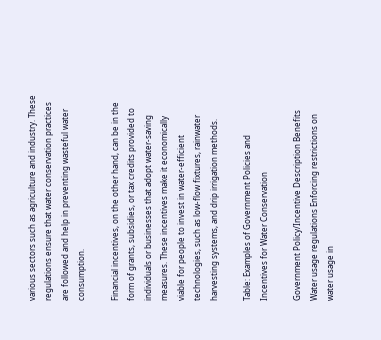various sectors such as agriculture and industry. These regulations ensure that water conservation practices are followed and help in preventing wasteful water consumption.

Financial incentives, on the other hand, can be in the form of grants, subsidies, or tax credits provided to individuals or businesses that adopt water-saving measures. These incentives make it economically viable for people to invest in water-efficient technologies, such as low-flow fixtures, rainwater harvesting systems, and drip irrigation methods.

Table: Examples of Government Policies and Incentives for Water Conservation

Government Policy/Incentive Description Benefits
Water usage regulations Enforcing restrictions on water usage in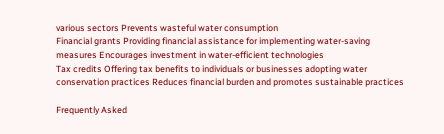various sectors Prevents wasteful water consumption
Financial grants Providing financial assistance for implementing water-saving measures Encourages investment in water-efficient technologies
Tax credits Offering tax benefits to individuals or businesses adopting water conservation practices Reduces financial burden and promotes sustainable practices

Frequently Asked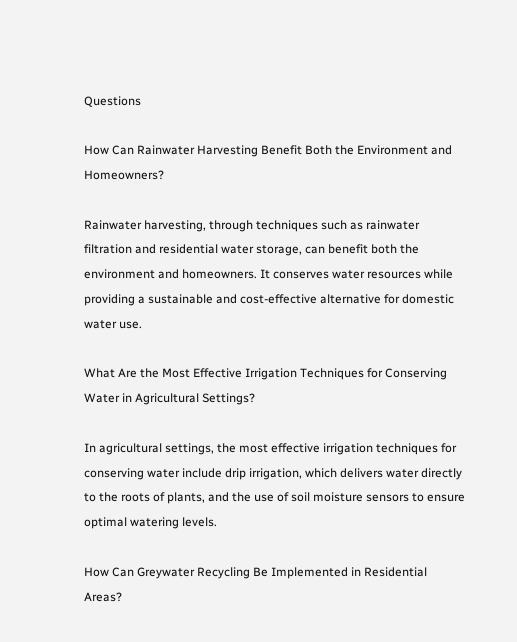Questions

How Can Rainwater Harvesting Benefit Both the Environment and Homeowners?

Rainwater harvesting, through techniques such as rainwater filtration and residential water storage, can benefit both the environment and homeowners. It conserves water resources while providing a sustainable and cost-effective alternative for domestic water use.

What Are the Most Effective Irrigation Techniques for Conserving Water in Agricultural Settings?

In agricultural settings, the most effective irrigation techniques for conserving water include drip irrigation, which delivers water directly to the roots of plants, and the use of soil moisture sensors to ensure optimal watering levels.

How Can Greywater Recycling Be Implemented in Residential Areas?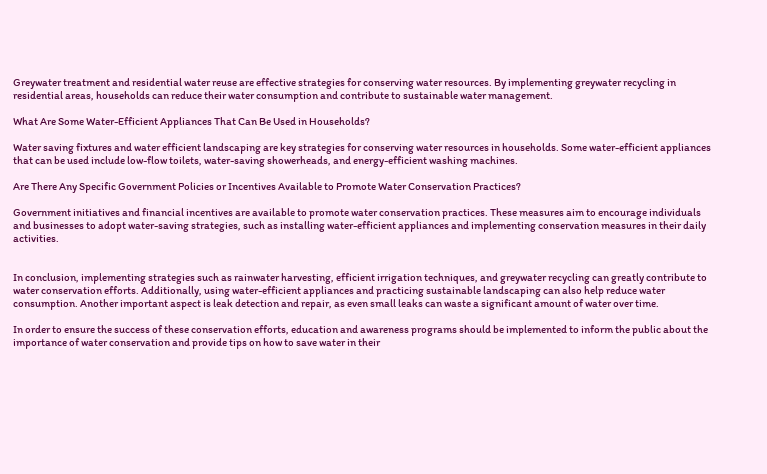Greywater treatment and residential water reuse are effective strategies for conserving water resources. By implementing greywater recycling in residential areas, households can reduce their water consumption and contribute to sustainable water management.

What Are Some Water-Efficient Appliances That Can Be Used in Households?

Water saving fixtures and water efficient landscaping are key strategies for conserving water resources in households. Some water-efficient appliances that can be used include low-flow toilets, water-saving showerheads, and energy-efficient washing machines.

Are There Any Specific Government Policies or Incentives Available to Promote Water Conservation Practices?

Government initiatives and financial incentives are available to promote water conservation practices. These measures aim to encourage individuals and businesses to adopt water-saving strategies, such as installing water-efficient appliances and implementing conservation measures in their daily activities.


In conclusion, implementing strategies such as rainwater harvesting, efficient irrigation techniques, and greywater recycling can greatly contribute to water conservation efforts. Additionally, using water-efficient appliances and practicing sustainable landscaping can also help reduce water consumption. Another important aspect is leak detection and repair, as even small leaks can waste a significant amount of water over time.

In order to ensure the success of these conservation efforts, education and awareness programs should be implemented to inform the public about the importance of water conservation and provide tips on how to save water in their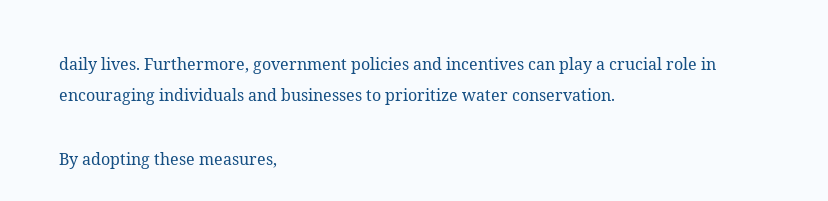daily lives. Furthermore, government policies and incentives can play a crucial role in encouraging individuals and businesses to prioritize water conservation.

By adopting these measures,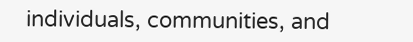individuals, communities, and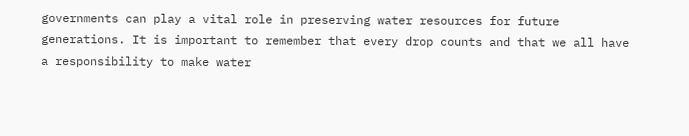governments can play a vital role in preserving water resources for future generations. It is important to remember that every drop counts and that we all have a responsibility to make water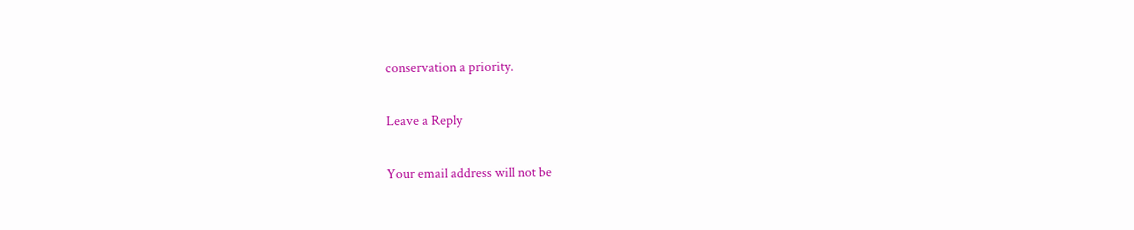conservation a priority.

Leave a Reply

Your email address will not be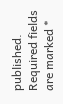published. Required fields are marked *